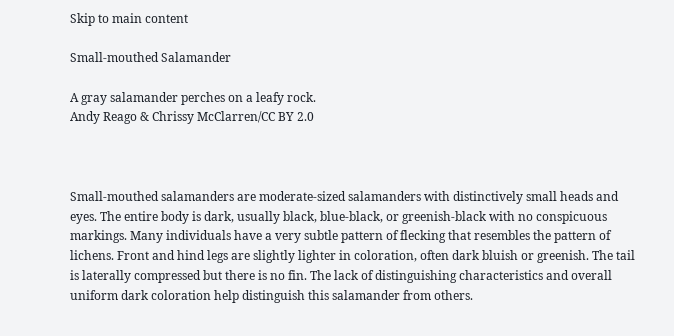Skip to main content

Small-mouthed Salamander

A gray salamander perches on a leafy rock.
Andy Reago & Chrissy McClarren/CC BY 2.0



Small-mouthed salamanders are moderate-sized salamanders with distinctively small heads and eyes. The entire body is dark, usually black, blue-black, or greenish-black with no conspicuous markings. Many individuals have a very subtle pattern of flecking that resembles the pattern of lichens. Front and hind legs are slightly lighter in coloration, often dark bluish or greenish. The tail is laterally compressed but there is no fin. The lack of distinguishing characteristics and overall uniform dark coloration help distinguish this salamander from others.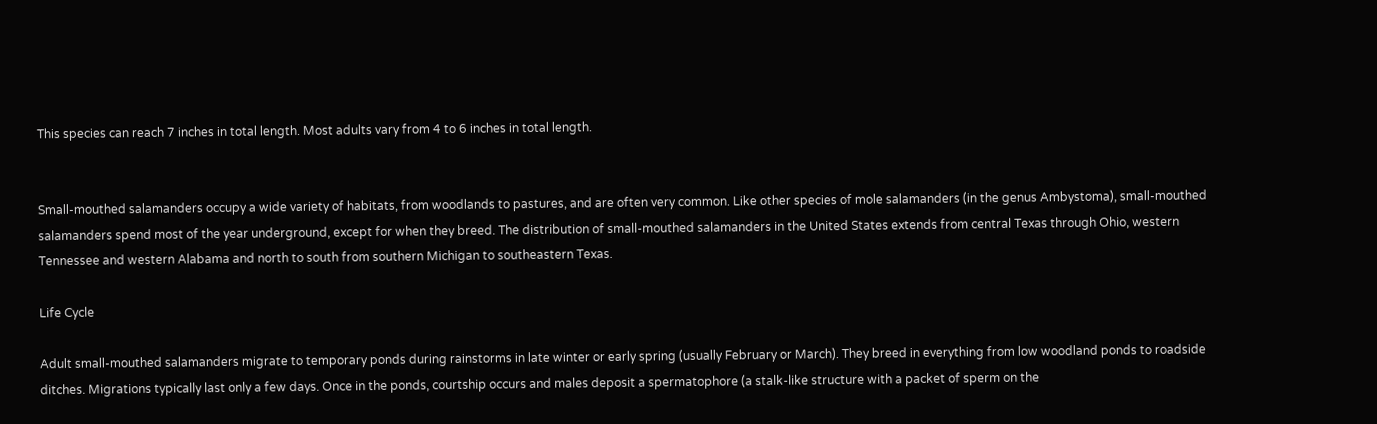This species can reach 7 inches in total length. Most adults vary from 4 to 6 inches in total length.


Small-mouthed salamanders occupy a wide variety of habitats, from woodlands to pastures, and are often very common. Like other species of mole salamanders (in the genus Ambystoma), small-mouthed salamanders spend most of the year underground, except for when they breed. The distribution of small-mouthed salamanders in the United States extends from central Texas through Ohio, western Tennessee and western Alabama and north to south from southern Michigan to southeastern Texas.

Life Cycle

Adult small-mouthed salamanders migrate to temporary ponds during rainstorms in late winter or early spring (usually February or March). They breed in everything from low woodland ponds to roadside ditches. Migrations typically last only a few days. Once in the ponds, courtship occurs and males deposit a spermatophore (a stalk-like structure with a packet of sperm on the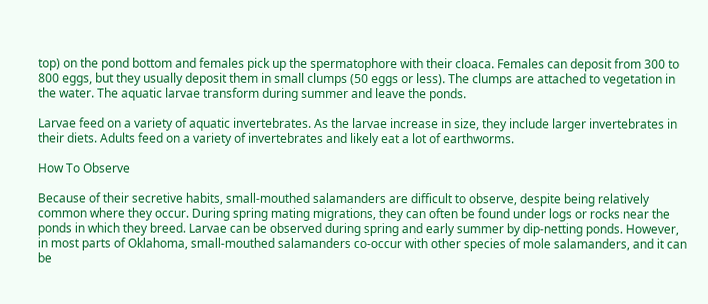top) on the pond bottom and females pick up the spermatophore with their cloaca. Females can deposit from 300 to 800 eggs, but they usually deposit them in small clumps (50 eggs or less). The clumps are attached to vegetation in the water. The aquatic larvae transform during summer and leave the ponds.

Larvae feed on a variety of aquatic invertebrates. As the larvae increase in size, they include larger invertebrates in their diets. Adults feed on a variety of invertebrates and likely eat a lot of earthworms.

How To Observe

Because of their secretive habits, small-mouthed salamanders are difficult to observe, despite being relatively common where they occur. During spring mating migrations, they can often be found under logs or rocks near the ponds in which they breed. Larvae can be observed during spring and early summer by dip-netting ponds. However, in most parts of Oklahoma, small-mouthed salamanders co-occur with other species of mole salamanders, and it can be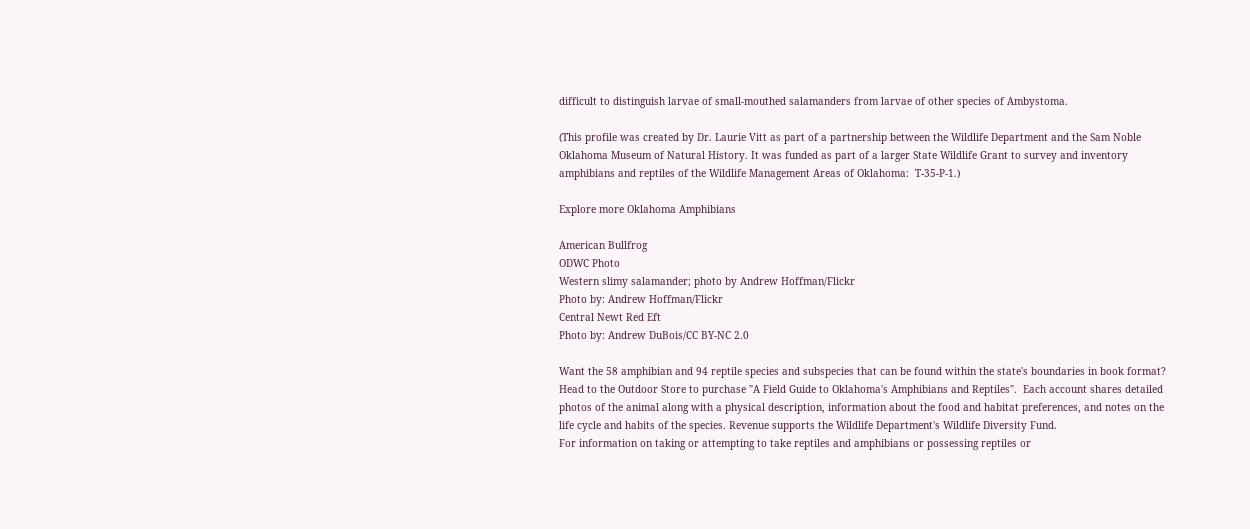difficult to distinguish larvae of small-mouthed salamanders from larvae of other species of Ambystoma.

(This profile was created by Dr. Laurie Vitt as part of a partnership between the Wildlife Department and the Sam Noble Oklahoma Museum of Natural History. It was funded as part of a larger State Wildlife Grant to survey and inventory amphibians and reptiles of the Wildlife Management Areas of Oklahoma:  T-35-P-1.)

Explore more Oklahoma Amphibians

American Bullfrog
ODWC Photo
Western slimy salamander; photo by Andrew Hoffman/Flickr
Photo by: Andrew Hoffman/Flickr
Central Newt Red Eft
Photo by: Andrew DuBois/CC BY-NC 2.0

Want the 58 amphibian and 94 reptile species and subspecies that can be found within the state's boundaries in book format?  Head to the Outdoor Store to purchase "A Field Guide to Oklahoma's Amphibians and Reptiles".  Each account shares detailed photos of the animal along with a physical description, information about the food and habitat preferences, and notes on the life cycle and habits of the species. Revenue supports the Wildlife Department's Wildlife Diversity Fund.
For information on taking or attempting to take reptiles and amphibians or possessing reptiles or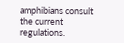amphibians consult the current regulations.